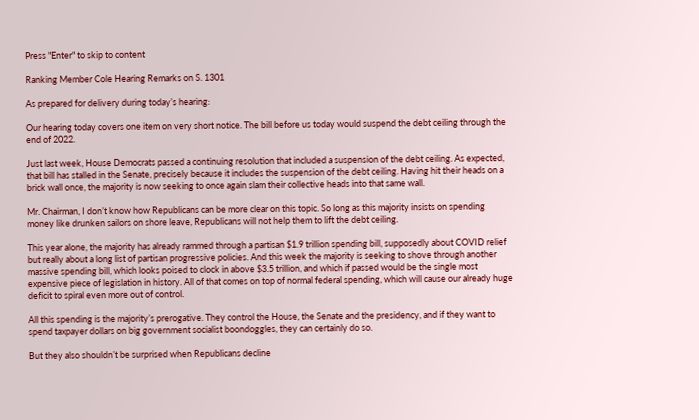Press "Enter" to skip to content

Ranking Member Cole Hearing Remarks on S. 1301

As prepared for delivery during today’s hearing:

Our hearing today covers one item on very short notice. The bill before us today would suspend the debt ceiling through the end of 2022.

Just last week, House Democrats passed a continuing resolution that included a suspension of the debt ceiling. As expected, that bill has stalled in the Senate, precisely because it includes the suspension of the debt ceiling. Having hit their heads on a brick wall once, the majority is now seeking to once again slam their collective heads into that same wall.

Mr. Chairman, I don’t know how Republicans can be more clear on this topic. So long as this majority insists on spending money like drunken sailors on shore leave, Republicans will not help them to lift the debt ceiling.

This year alone, the majority has already rammed through a partisan $1.9 trillion spending bill, supposedly about COVID relief but really about a long list of partisan progressive policies. And this week the majority is seeking to shove through another massive spending bill, which looks poised to clock in above $3.5 trillion, and which if passed would be the single most expensive piece of legislation in history. All of that comes on top of normal federal spending, which will cause our already huge deficit to spiral even more out of control.

All this spending is the majority’s prerogative. They control the House, the Senate and the presidency, and if they want to spend taxpayer dollars on big government socialist boondoggles, they can certainly do so.

But they also shouldn’t be surprised when Republicans decline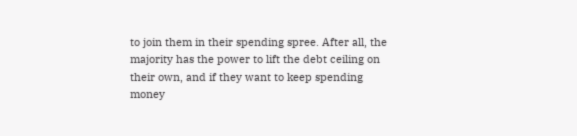to join them in their spending spree. After all, the majority has the power to lift the debt ceiling on their own, and if they want to keep spending money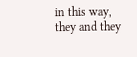in this way, they and they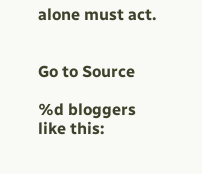alone must act.


Go to Source

%d bloggers like this: